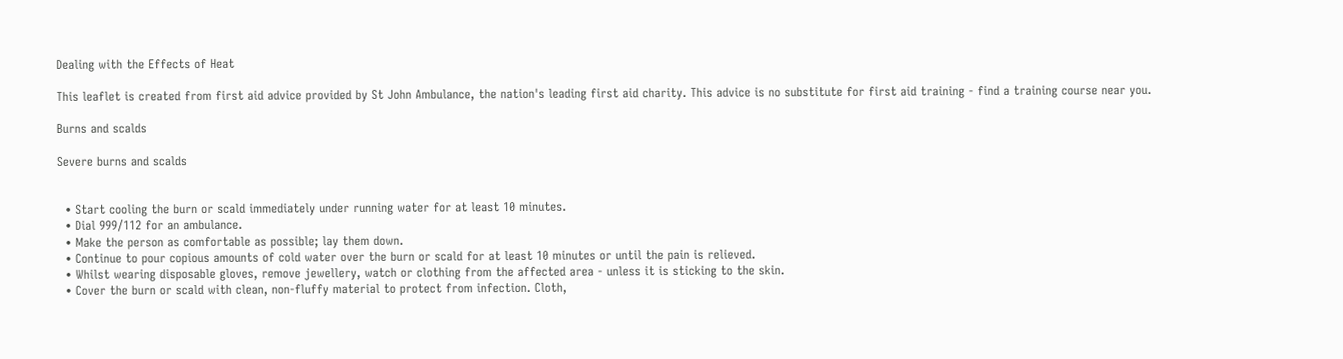Dealing with the Effects of Heat

This leaflet is created from first aid advice provided by St John Ambulance, the nation's leading first aid charity. This advice is no substitute for first aid training - find a training course near you.

Burns and scalds

Severe burns and scalds


  • Start cooling the burn or scald immediately under running water for at least 10 minutes.
  • Dial 999/112 for an ambulance.
  • Make the person as comfortable as possible; lay them down.
  • Continue to pour copious amounts of cold water over the burn or scald for at least 10 minutes or until the pain is relieved.
  • Whilst wearing disposable gloves, remove jewellery, watch or clothing from the affected area - unless it is sticking to the skin.
  • Cover the burn or scald with clean, non-fluffy material to protect from infection. Cloth,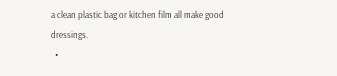a clean plastic bag or kitchen film all make good dressings.
  •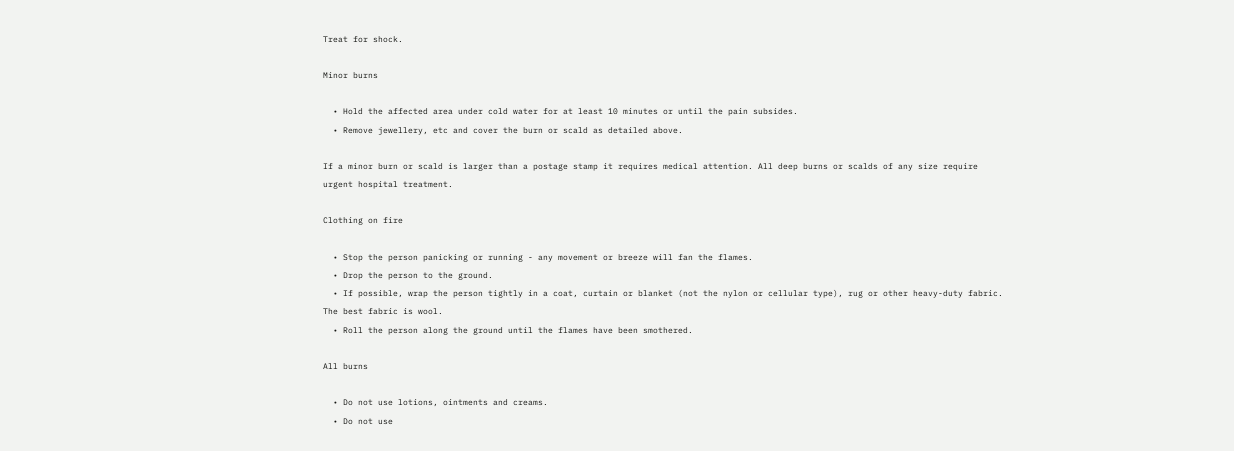Treat for shock.

Minor burns

  • Hold the affected area under cold water for at least 10 minutes or until the pain subsides.
  • Remove jewellery, etc and cover the burn or scald as detailed above.

If a minor burn or scald is larger than a postage stamp it requires medical attention. All deep burns or scalds of any size require urgent hospital treatment.

Clothing on fire

  • Stop the person panicking or running - any movement or breeze will fan the flames.
  • Drop the person to the ground.
  • If possible, wrap the person tightly in a coat, curtain or blanket (not the nylon or cellular type), rug or other heavy-duty fabric. The best fabric is wool.
  • Roll the person along the ground until the flames have been smothered.

All burns

  • Do not use lotions, ointments and creams.
  • Do not use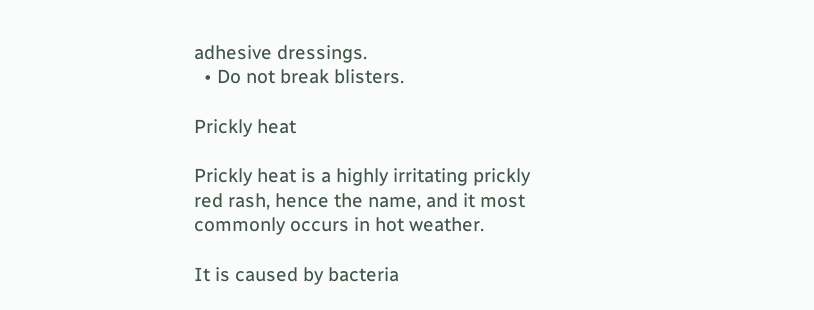adhesive dressings.
  • Do not break blisters.

Prickly heat

Prickly heat is a highly irritating prickly red rash, hence the name, and it most commonly occurs in hot weather.

It is caused by bacteria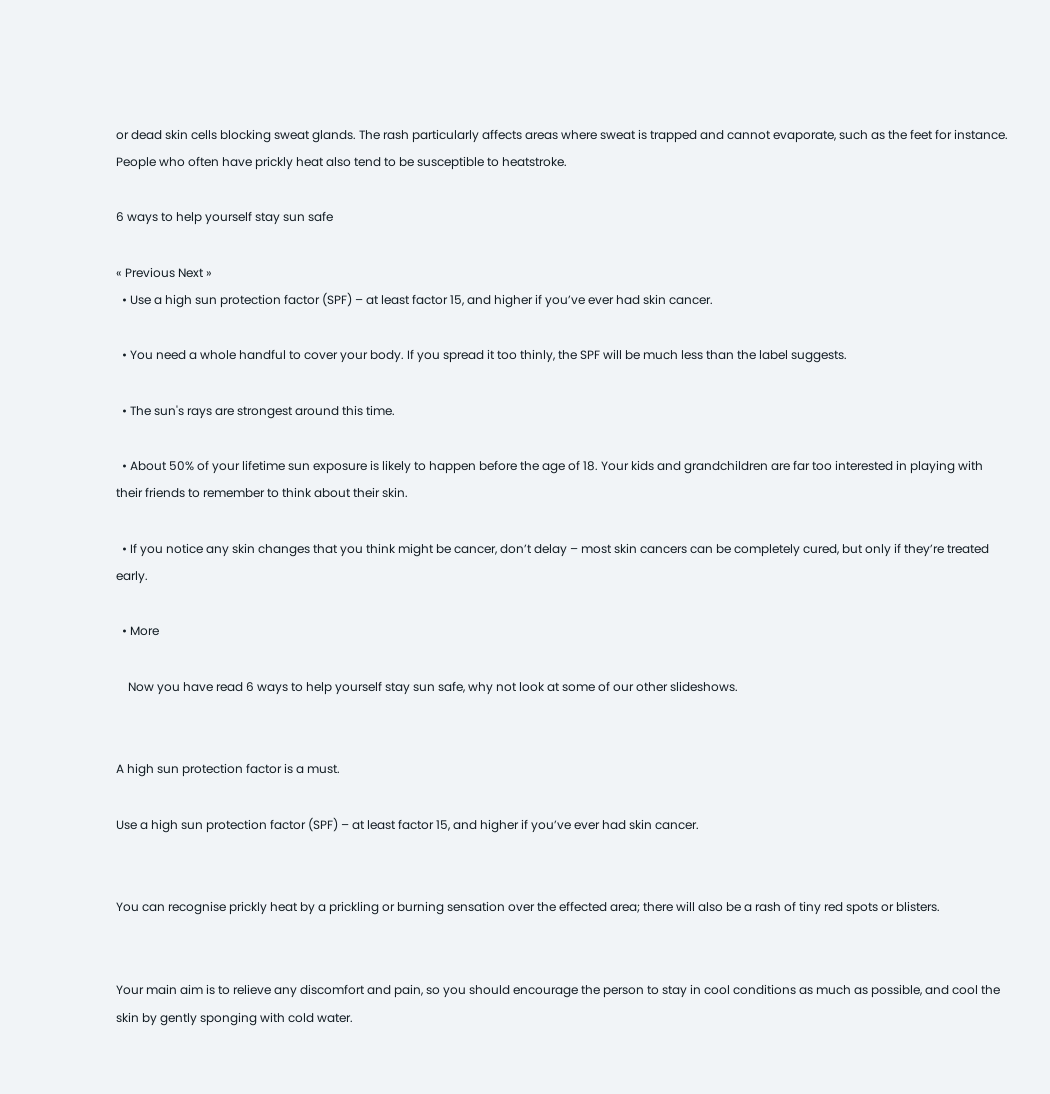or dead skin cells blocking sweat glands. The rash particularly affects areas where sweat is trapped and cannot evaporate, such as the feet for instance. People who often have prickly heat also tend to be susceptible to heatstroke.

6 ways to help yourself stay sun safe

« Previous Next »
  • Use a high sun protection factor (SPF) – at least factor 15, and higher if you’ve ever had skin cancer.

  • You need a whole handful to cover your body. If you spread it too thinly, the SPF will be much less than the label suggests.

  • The sun's rays are strongest around this time.

  • About 50% of your lifetime sun exposure is likely to happen before the age of 18. Your kids and grandchildren are far too interested in playing with their friends to remember to think about their skin.

  • If you notice any skin changes that you think might be cancer, don’t delay – most skin cancers can be completely cured, but only if they’re treated early.

  • More

    Now you have read 6 ways to help yourself stay sun safe, why not look at some of our other slideshows.


A high sun protection factor is a must.

Use a high sun protection factor (SPF) – at least factor 15, and higher if you’ve ever had skin cancer.


You can recognise prickly heat by a prickling or burning sensation over the effected area; there will also be a rash of tiny red spots or blisters.


Your main aim is to relieve any discomfort and pain, so you should encourage the person to stay in cool conditions as much as possible, and cool the skin by gently sponging with cold water.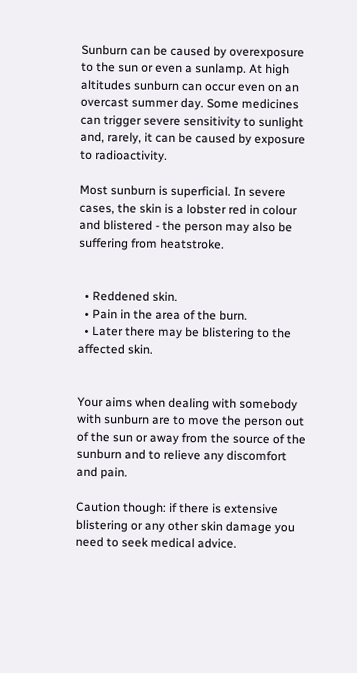Sunburn can be caused by overexposure to the sun or even a sunlamp. At high altitudes sunburn can occur even on an overcast summer day. Some medicines can trigger severe sensitivity to sunlight and, rarely, it can be caused by exposure to radioactivity.

Most sunburn is superficial. In severe cases, the skin is a lobster red in colour and blistered - the person may also be suffering from heatstroke.


  • Reddened skin.
  • Pain in the area of the burn.
  • Later there may be blistering to the affected skin.


Your aims when dealing with somebody with sunburn are to move the person out of the sun or away from the source of the sunburn and to relieve any discomfort and pain.

Caution though: if there is extensive blistering or any other skin damage you need to seek medical advice.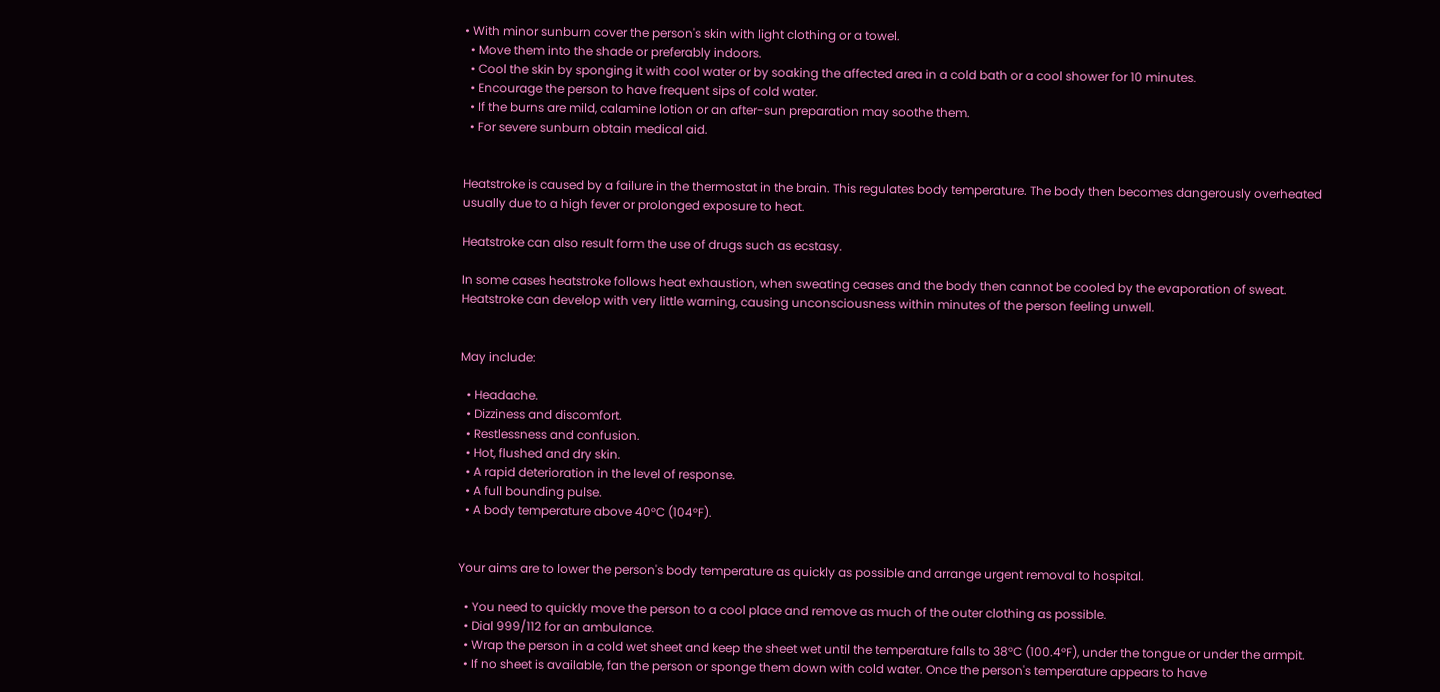• With minor sunburn cover the person's skin with light clothing or a towel.
  • Move them into the shade or preferably indoors.
  • Cool the skin by sponging it with cool water or by soaking the affected area in a cold bath or a cool shower for 10 minutes.
  • Encourage the person to have frequent sips of cold water.
  • If the burns are mild, calamine lotion or an after-sun preparation may soothe them.
  • For severe sunburn obtain medical aid.


Heatstroke is caused by a failure in the thermostat in the brain. This regulates body temperature. The body then becomes dangerously overheated usually due to a high fever or prolonged exposure to heat.

Heatstroke can also result form the use of drugs such as ecstasy.

In some cases heatstroke follows heat exhaustion, when sweating ceases and the body then cannot be cooled by the evaporation of sweat. Heatstroke can develop with very little warning, causing unconsciousness within minutes of the person feeling unwell.


May include:

  • Headache.
  • Dizziness and discomfort.
  • Restlessness and confusion.
  • Hot, flushed and dry skin.
  • A rapid deterioration in the level of response.
  • A full bounding pulse.
  • A body temperature above 40°C (104°F).


Your aims are to lower the person's body temperature as quickly as possible and arrange urgent removal to hospital.

  • You need to quickly move the person to a cool place and remove as much of the outer clothing as possible.
  • Dial 999/112 for an ambulance.
  • Wrap the person in a cold wet sheet and keep the sheet wet until the temperature falls to 38°C (100.4°F), under the tongue or under the armpit.
  • If no sheet is available, fan the person or sponge them down with cold water. Once the person's temperature appears to have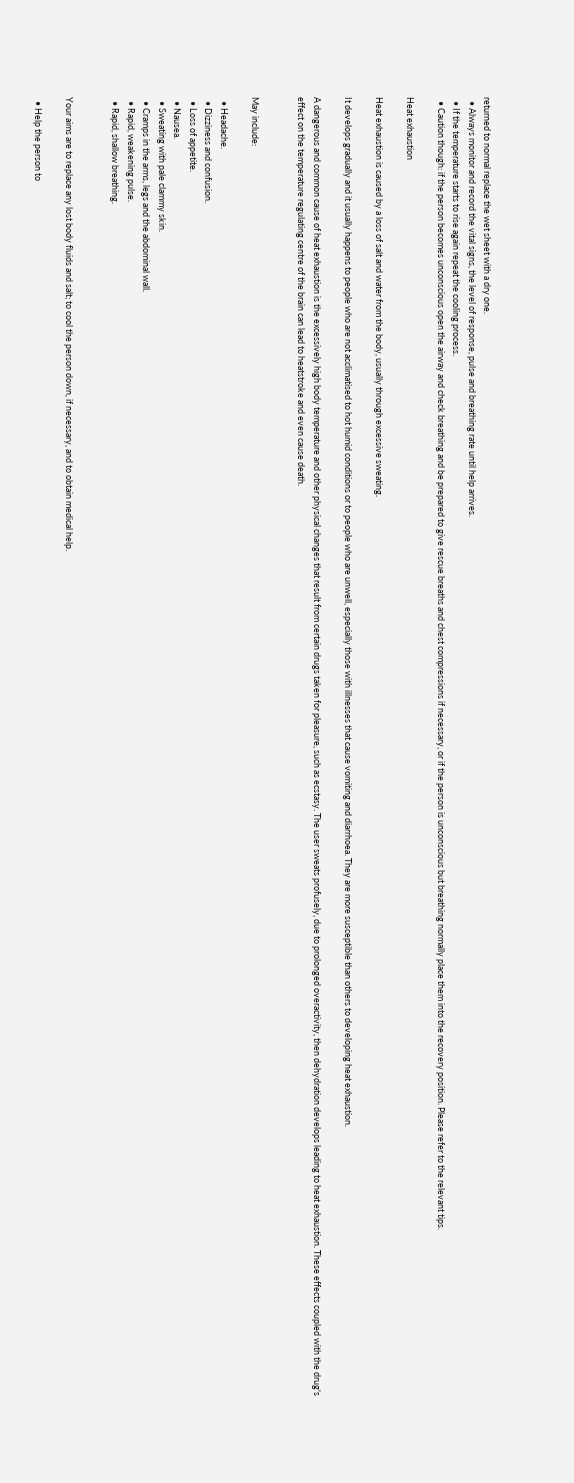returned to normal replace the wet sheet with a dry one.
  • Always monitor and record the vital signs, the level of response, pulse and breathing rate until help arrives.
  • If the temperature starts to rise again repeat the cooling process.
  • Caution though: if the person becomes unconscious open the airway and check breathing and be prepared to give rescue breaths and chest compressions if necessary, or if the person is unconscious but breathing normally place them into the recovery position. Please refer to the relevant tips.

Heat exhaustion

Heat exhaustion is caused by a loss of salt and water from the body, usually through excessive sweating.

It develops gradually and it usually happens to people who are not acclimatised to hot humid conditions or to people who are unwell, especially those with illnesses that cause vomiting and diarrhoea. They are more susceptible than others to developing heat exhaustion.

A dangerous and common cause of heat exhaustion is the excessively high body temperature and other physical changes that result from certain drugs taken for pleasure, such as ecstasy. The user sweats profusely, due to prolonged overactivity, then dehydration develops leading to heat exhaustion. These effects coupled with the drug's effect on the temperature regulating centre of the brain can lead to heatstroke and even cause death.


May include:

  • Headache.
  • Dizziness and confusion.
  • Loss of appetite.
  • Nausea.
  • Sweating with pale clammy skin.
  • Cramps in the arms, legs and the abdominal wall.
  • Rapid, weakening pulse.
  • Rapid, shallow breathing.


Your aims are to replace any lost body fluids and salt; to cool the person down, if necessary, and to obtain medical help.

  • Help the person to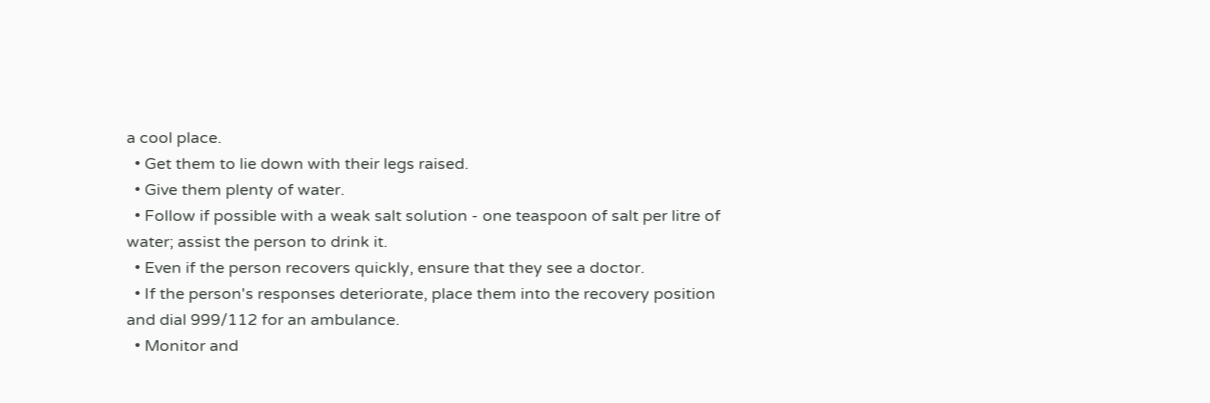a cool place.
  • Get them to lie down with their legs raised.
  • Give them plenty of water.
  • Follow if possible with a weak salt solution - one teaspoon of salt per litre of water; assist the person to drink it.
  • Even if the person recovers quickly, ensure that they see a doctor.
  • If the person's responses deteriorate, place them into the recovery position and dial 999/112 for an ambulance.
  • Monitor and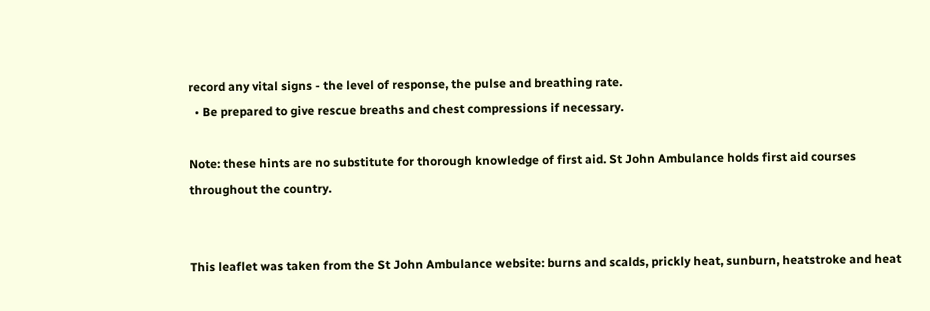record any vital signs - the level of response, the pulse and breathing rate.
  • Be prepared to give rescue breaths and chest compressions if necessary.

Note: these hints are no substitute for thorough knowledge of first aid. St John Ambulance holds first aid courses throughout the country.


This leaflet was taken from the St John Ambulance website: burns and scalds, prickly heat, sunburn, heatstroke and heat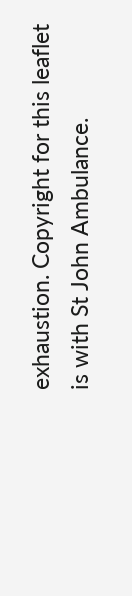exhaustion. Copyright for this leaflet is with St John Ambulance.